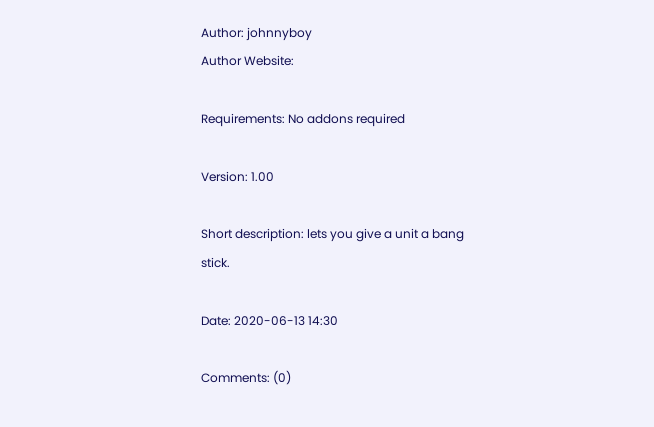Author: johnnyboy
Author Website:

Requirements: No addons required

Version: 1.00

Short description: lets you give a unit a bang stick.

Date: 2020-06-13 14:30

Comments: (0)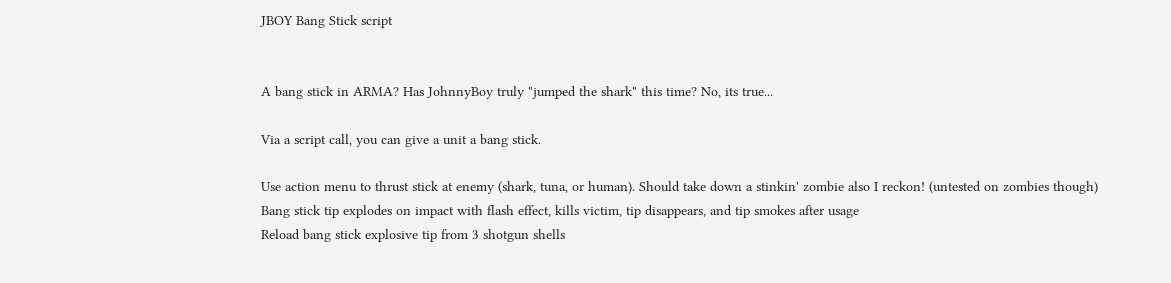JBOY Bang Stick script


A bang stick in ARMA? Has JohnnyBoy truly "jumped the shark" this time? No, its true...

Via a script call, you can give a unit a bang stick.

Use action menu to thrust stick at enemy (shark, tuna, or human). Should take down a stinkin' zombie also I reckon! (untested on zombies though)
Bang stick tip explodes on impact with flash effect, kills victim, tip disappears, and tip smokes after usage
Reload bang stick explosive tip from 3 shotgun shells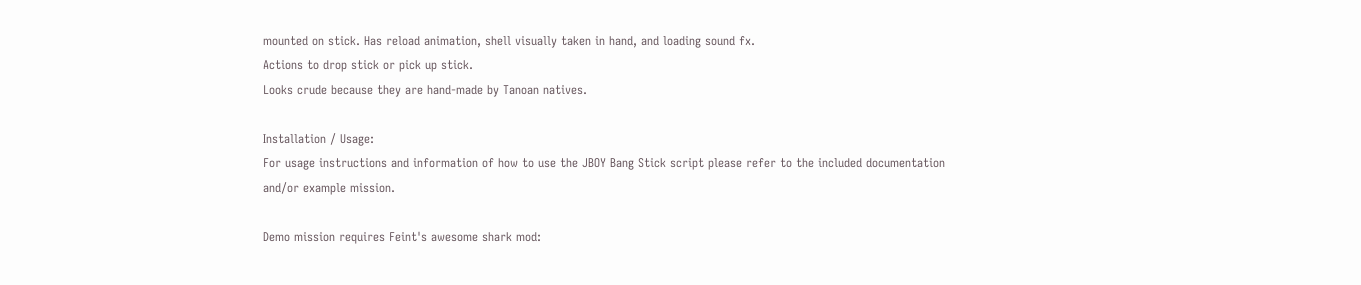mounted on stick. Has reload animation, shell visually taken in hand, and loading sound fx.
Actions to drop stick or pick up stick.
Looks crude because they are hand-made by Tanoan natives.

Installation / Usage:
For usage instructions and information of how to use the JBOY Bang Stick script please refer to the included documentation and/or example mission.

Demo mission requires Feint's awesome shark mod: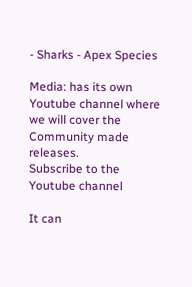- Sharks - Apex Species

Media: has its own Youtube channel where we will cover the Community made releases.
Subscribe to the Youtube channel

It can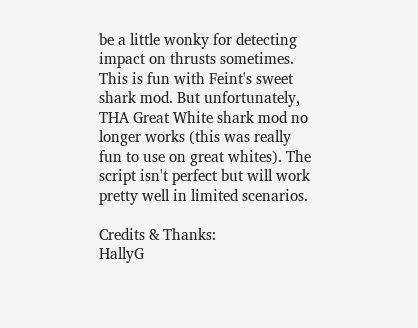be a little wonky for detecting impact on thrusts sometimes. This is fun with Feint's sweet shark mod. But unfortunately, THA Great White shark mod no longer works (this was really fun to use on great whites). The script isn't perfect but will work pretty well in limited scenarios.

Credits & Thanks:
HallyG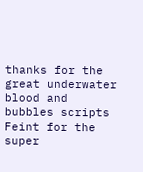thanks for the great underwater blood and bubbles scripts
Feint for the super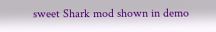sweet Shark mod shown in demo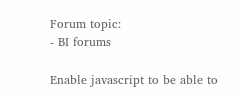Forum topic:
- BI forums

Enable javascript to be able to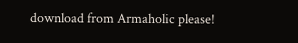download from Armaholic please!